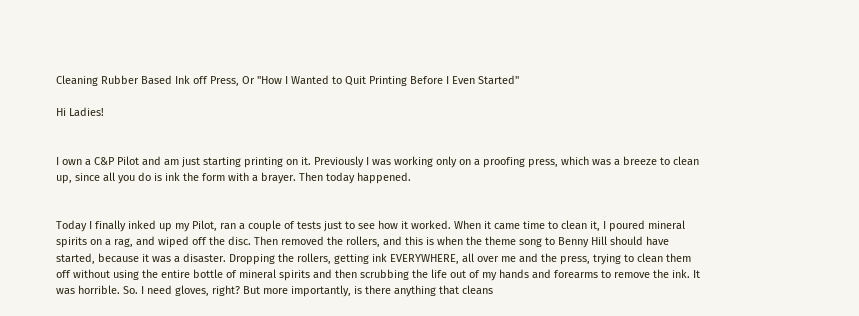Cleaning Rubber Based Ink off Press, Or "How I Wanted to Quit Printing Before I Even Started"

Hi Ladies!


I own a C&P Pilot and am just starting printing on it. Previously I was working only on a proofing press, which was a breeze to clean up, since all you do is ink the form with a brayer. Then today happened.


Today I finally inked up my Pilot, ran a couple of tests just to see how it worked. When it came time to clean it, I poured mineral spirits on a rag, and wiped off the disc. Then removed the rollers, and this is when the theme song to Benny Hill should have started, because it was a disaster. Dropping the rollers, getting ink EVERYWHERE, all over me and the press, trying to clean them off without using the entire bottle of mineral spirits and then scrubbing the life out of my hands and forearms to remove the ink. It was horrible. So. I need gloves, right? But more importantly, is there anything that cleans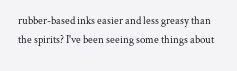rubber-based inks easier and less greasy than the spirits? I've been seeing some things about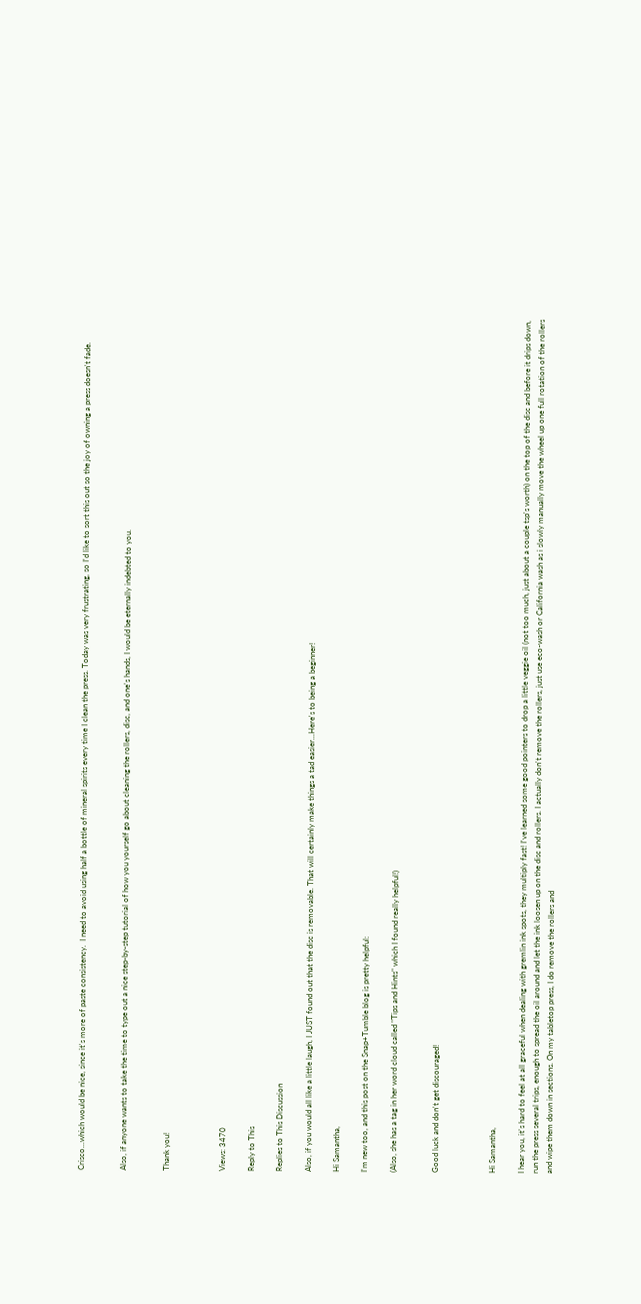Crisco...which would be nice, since it's more of paste consistency.  I need to avoid using half a bottle of mineral spirits every time I clean the press. Today was very frustrating, so I'd like to sort this out so the joy of owning a press doesn't fade.


Also, if anyone wants to take the time to type out a nice step-by-step tutorial of how you yourself go about cleaning the rollers, disc, and one's hands, I would be eternally indebted to you.


Thank you!



Views: 3470

Reply to This

Replies to This Discussion

Also, if you would all like a little laugh, I JUST found out that the disc is removable. That will certainly make things a tad easier...Here's to being a beginner!

Hi Samantha,

I'm new too, and this post on the Snap+Tumble blog is pretty helpful:

(Also, she has a tag in her word cloud called "Tips and Hints" which I found really helpful!)


Good luck and don't get discouraged!



Hi Samantha,

I hear you, it's hard to feel at all graceful when dealing with gremlin ink spots, they multiply fast! I've learned some good pointers to drop a little veggie oil (not too much, just about a couple tsp's worth) on the top of the disc and before it drips down, run the press several trips, enough to spread the oil around and let the ink loosen up on the disc and rollers. I actually don't remove the rollers, just use eco-wash or California wash as i slowly manually move the wheel up one full rotation of the rollers and wipe them down in sections. On my tabletop press, I do remove the rollers and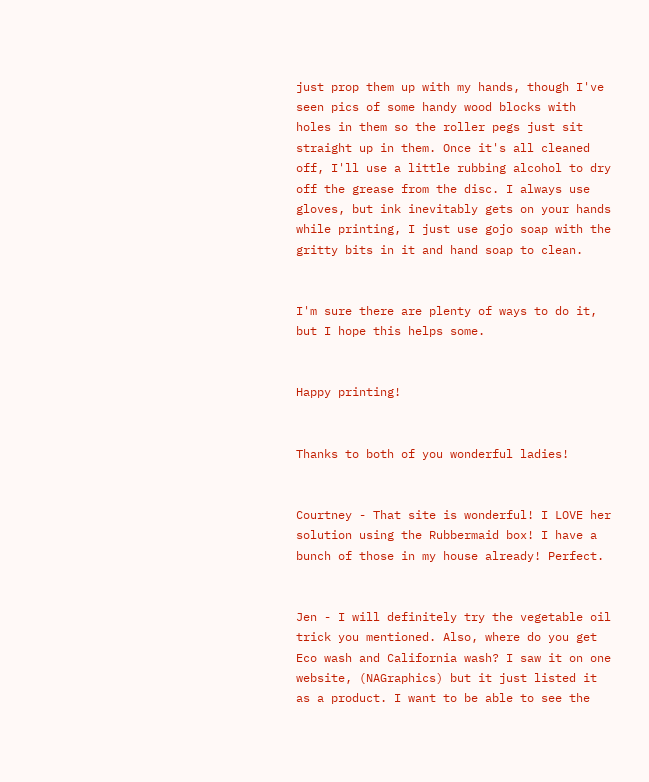just prop them up with my hands, though I've seen pics of some handy wood blocks with holes in them so the roller pegs just sit straight up in them. Once it's all cleaned off, I'll use a little rubbing alcohol to dry off the grease from the disc. I always use gloves, but ink inevitably gets on your hands while printing, I just use gojo soap with the gritty bits in it and hand soap to clean.


I'm sure there are plenty of ways to do it, but I hope this helps some.


Happy printing!


Thanks to both of you wonderful ladies!


Courtney - That site is wonderful! I LOVE her solution using the Rubbermaid box! I have a bunch of those in my house already! Perfect.


Jen - I will definitely try the vegetable oil trick you mentioned. Also, where do you get Eco wash and California wash? I saw it on one website, (NAGraphics) but it just listed it as a product. I want to be able to see the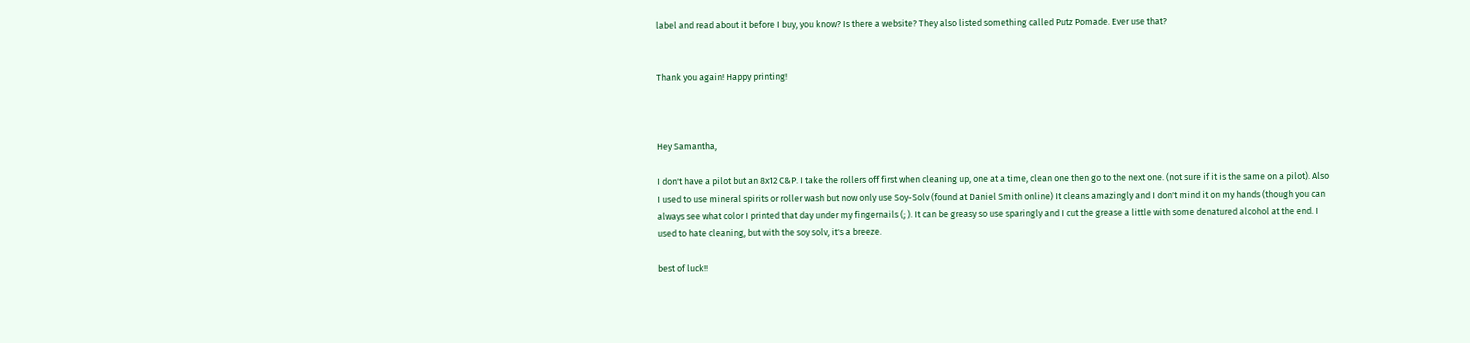label and read about it before I buy, you know? Is there a website? They also listed something called Putz Pomade. Ever use that?


Thank you again! Happy printing!



Hey Samantha,

I don't have a pilot but an 8x12 C&P. I take the rollers off first when cleaning up, one at a time, clean one then go to the next one. (not sure if it is the same on a pilot). Also I used to use mineral spirits or roller wash but now only use Soy-Solv (found at Daniel Smith online) It cleans amazingly and I don't mind it on my hands (though you can always see what color I printed that day under my fingernails (; ). It can be greasy so use sparingly and I cut the grease a little with some denatured alcohol at the end. I used to hate cleaning, but with the soy solv, it's a breeze.

best of luck!!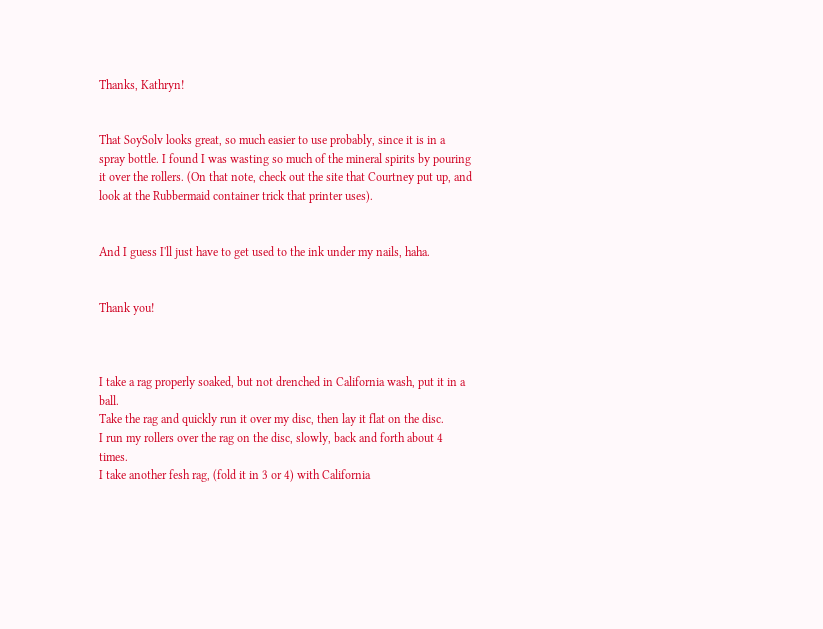Thanks, Kathryn!


That SoySolv looks great, so much easier to use probably, since it is in a spray bottle. I found I was wasting so much of the mineral spirits by pouring it over the rollers. (On that note, check out the site that Courtney put up, and look at the Rubbermaid container trick that printer uses).


And I guess I'll just have to get used to the ink under my nails, haha.


Thank you!



I take a rag properly soaked, but not drenched in California wash, put it in a ball.
Take the rag and quickly run it over my disc, then lay it flat on the disc.
I run my rollers over the rag on the disc, slowly, back and forth about 4 times.
I take another fesh rag, (fold it in 3 or 4) with California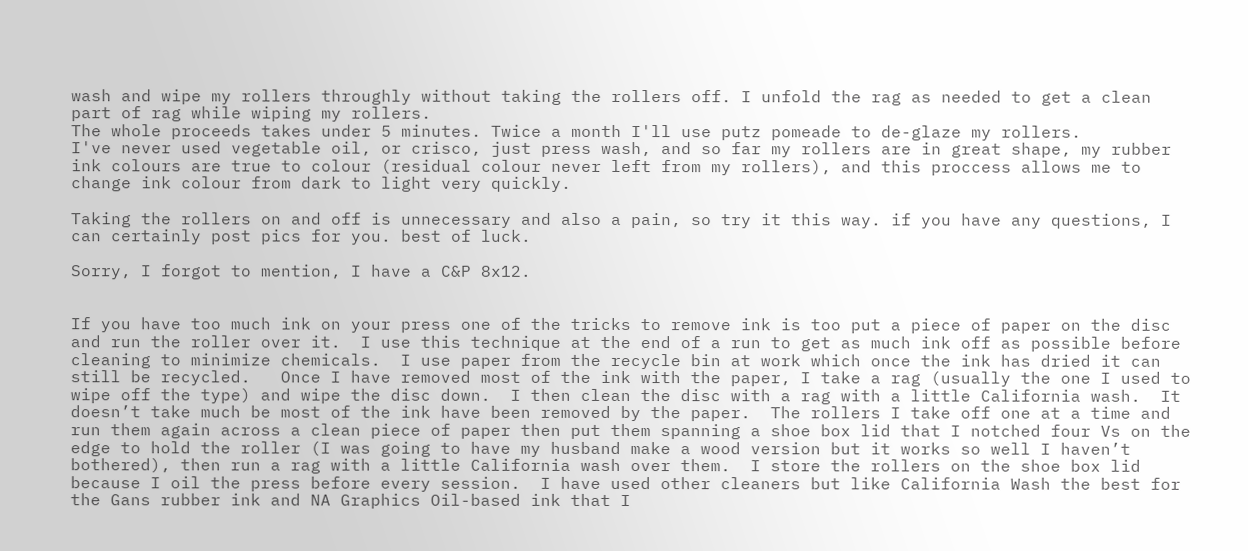wash and wipe my rollers throughly without taking the rollers off. I unfold the rag as needed to get a clean part of rag while wiping my rollers.
The whole proceeds takes under 5 minutes. Twice a month I'll use putz pomeade to de-glaze my rollers.
I've never used vegetable oil, or crisco, just press wash, and so far my rollers are in great shape, my rubber ink colours are true to colour (residual colour never left from my rollers), and this proccess allows me to change ink colour from dark to light very quickly.

Taking the rollers on and off is unnecessary and also a pain, so try it this way. if you have any questions, I can certainly post pics for you. best of luck.

Sorry, I forgot to mention, I have a C&P 8x12.


If you have too much ink on your press one of the tricks to remove ink is too put a piece of paper on the disc and run the roller over it.  I use this technique at the end of a run to get as much ink off as possible before cleaning to minimize chemicals.  I use paper from the recycle bin at work which once the ink has dried it can still be recycled.   Once I have removed most of the ink with the paper, I take a rag (usually the one I used to wipe off the type) and wipe the disc down.  I then clean the disc with a rag with a little California wash.  It doesn’t take much be most of the ink have been removed by the paper.  The rollers I take off one at a time and run them again across a clean piece of paper then put them spanning a shoe box lid that I notched four Vs on the edge to hold the roller (I was going to have my husband make a wood version but it works so well I haven’t bothered), then run a rag with a little California wash over them.  I store the rollers on the shoe box lid because I oil the press before every session.  I have used other cleaners but like California Wash the best for the Gans rubber ink and NA Graphics Oil-based ink that I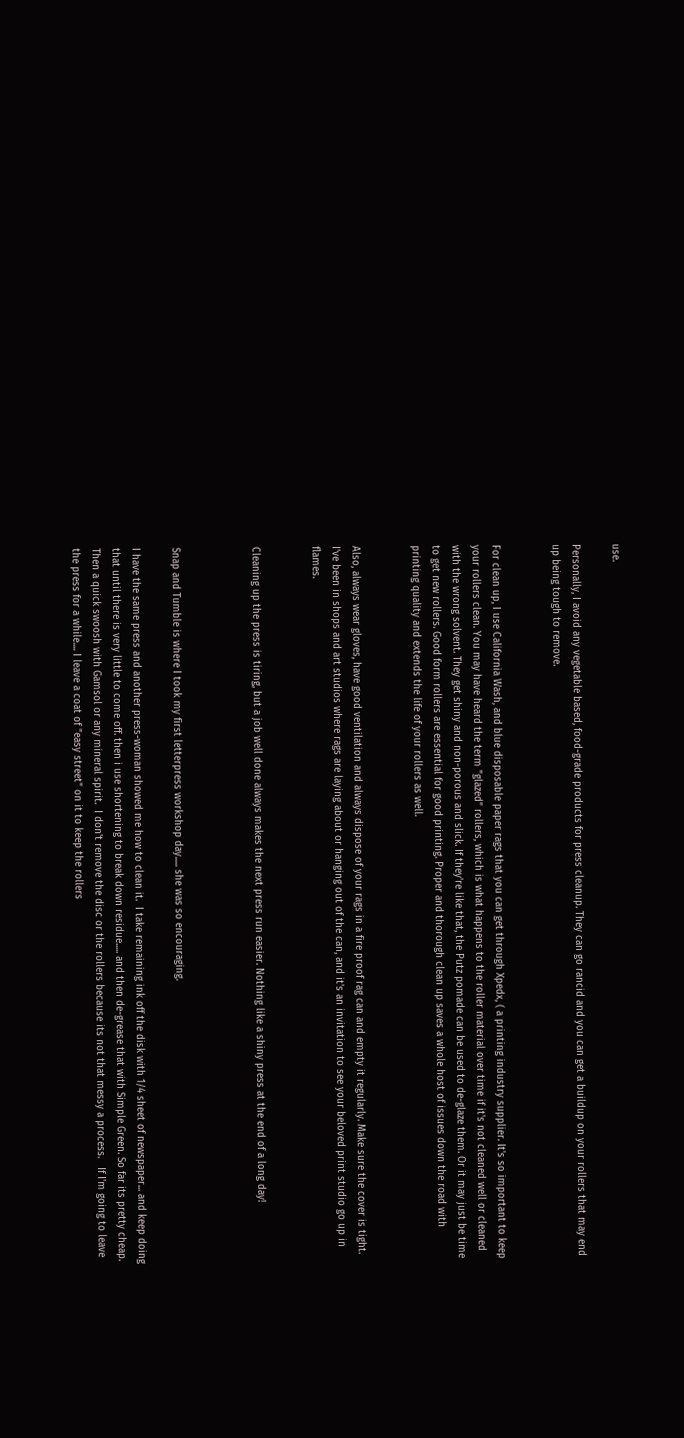use.

Personally, I avoid any vegetable based, food-grade products for press cleanup. They can go rancid and you can get a buildup on your rollers that may end up being tough to remove.


For clean up, I use California Wash, and blue disposable paper rags that you can get through Xpedx, ( a printing industry supplier. It's so important to keep your rollers clean. You may have heard the term "glazed" rollers, which is what happens to the roller material over time if it's not cleaned well or cleaned with the wrong solvent. They get shiny and non-porous and slick. If they're like that, the Putz pomade can be used to de-glaze them. Or it may just be time to get new rollers. Good form rollers are essential for good printing. Proper and thorough clean up saves a whole host of issues down the road with printing quality and extends the life of your rollers as well.


Also, always wear gloves, have good ventilation and always dispose of your rags in a fire proof rag can and empty it regularly. Make sure the cover is tight. I've been in shops and art studios where rags are laying about or hanging out of the can, and it's an invitation to see your beloved print studio go up in flames.


Cleaning up the press is tiring, but a job well done always makes the next press run easier. Nothing like a shiny press at the end of a long day!



Snap and Tumble is where I took my first letterpress workshop day..... she was so encouraging.

I have the same press and another press-woman showed me how to clean it.  I take remaining ink off the disk with 1/4 sheet of newspaper... and keep doing that until there is very little to come off. then i use shortening to break down residue..... and then de-grease that with Simple Green. So far its pretty cheap. Then a quick swoosh with Gamsol or any mineral spirit.  I don't remove the disc or the rollers because its not that messy a process.   If I'm going to leave the press for a while.... I leave a coat of "easy street" on it to keep the rollers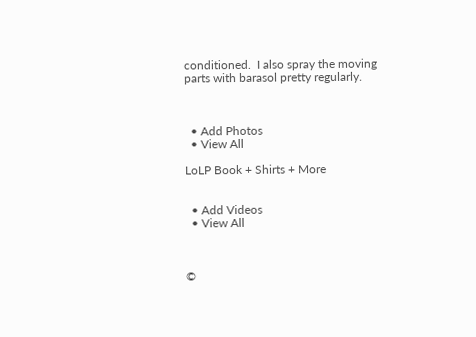conditioned.  I also spray the moving parts with barasol pretty regularly.



  • Add Photos
  • View All

LoLP Book + Shirts + More


  • Add Videos
  • View All



©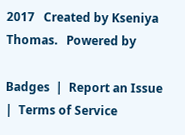2017   Created by Kseniya Thomas.   Powered by

Badges  |  Report an Issue  |  Terms of Service